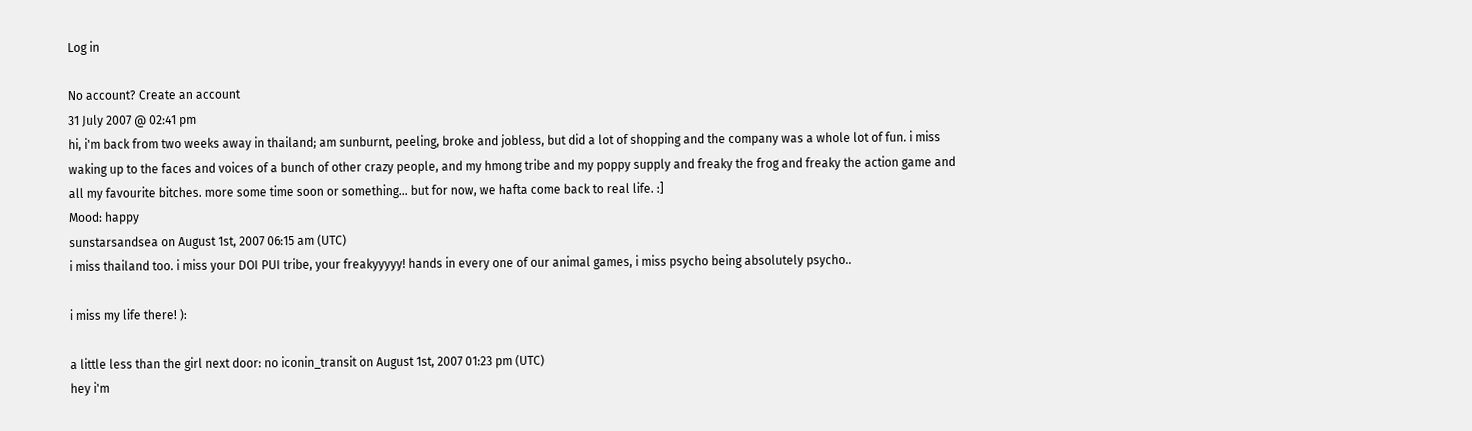Log in

No account? Create an account
31 July 2007 @ 02:41 pm
hi, i'm back from two weeks away in thailand; am sunburnt, peeling, broke and jobless, but did a lot of shopping and the company was a whole lot of fun. i miss waking up to the faces and voices of a bunch of other crazy people, and my hmong tribe and my poppy supply and freaky the frog and freaky the action game and all my favourite bitches. more some time soon or something... but for now, we hafta come back to real life. :]
Mood: happy
sunstarsandsea on August 1st, 2007 06:15 am (UTC)
i miss thailand too. i miss your DOI PUI tribe, your freakyyyyy! hands in every one of our animal games, i miss psycho being absolutely psycho..

i miss my life there! ):

a little less than the girl next door: no iconin_transit on August 1st, 2007 01:23 pm (UTC)
hey i'm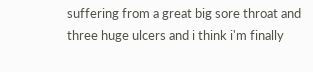suffering from a great big sore throat and three huge ulcers and i think i'm finally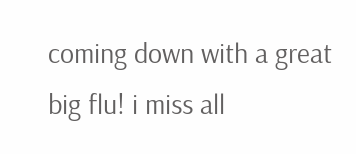coming down with a great big flu! i miss all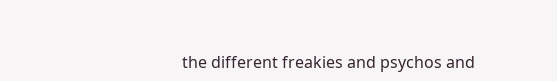the different freakies and psychos and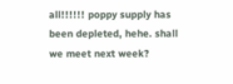all!!!!!! poppy supply has been depleted, hehe. shall we meet next week?